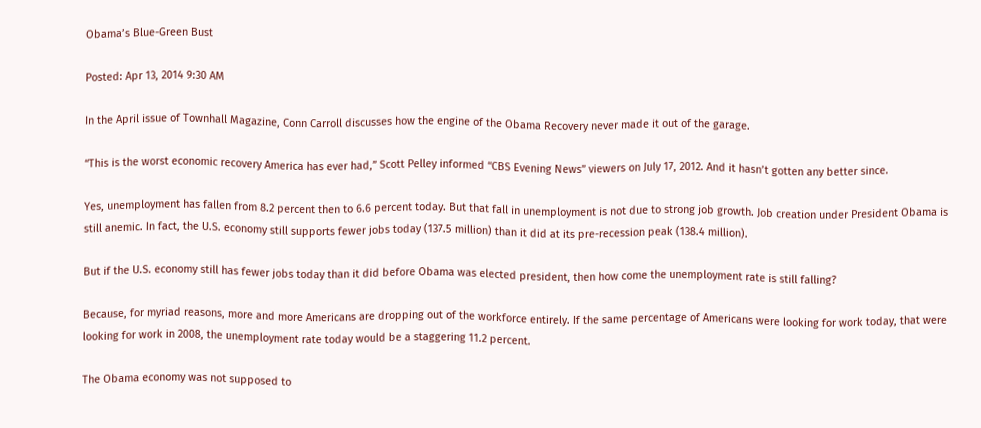Obama’s Blue-Green Bust

Posted: Apr 13, 2014 9:30 AM

In the April issue of Townhall Magazine, Conn Carroll discusses how the engine of the Obama Recovery never made it out of the garage.

“This is the worst economic recovery America has ever had,” Scott Pelley informed “CBS Evening News” viewers on July 17, 2012. And it hasn’t gotten any better since.

Yes, unemployment has fallen from 8.2 percent then to 6.6 percent today. But that fall in unemployment is not due to strong job growth. Job creation under President Obama is still anemic. In fact, the U.S. economy still supports fewer jobs today (137.5 million) than it did at its pre-recession peak (138.4 million).

But if the U.S. economy still has fewer jobs today than it did before Obama was elected president, then how come the unemployment rate is still falling?

Because, for myriad reasons, more and more Americans are dropping out of the workforce entirely. If the same percentage of Americans were looking for work today, that were looking for work in 2008, the unemployment rate today would be a staggering 11.2 percent.

The Obama economy was not supposed to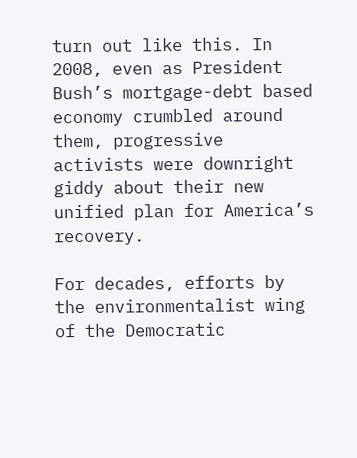turn out like this. In 2008, even as President Bush’s mortgage-debt based economy crumbled around them, progressive activists were downright giddy about their new unified plan for America’s recovery.

For decades, efforts by the environmentalist wing of the Democratic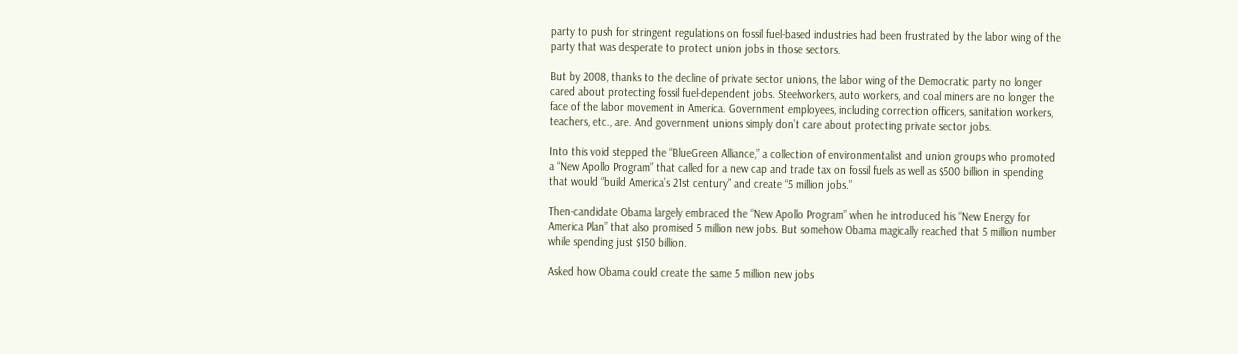party to push for stringent regulations on fossil fuel-based industries had been frustrated by the labor wing of the party that was desperate to protect union jobs in those sectors.

But by 2008, thanks to the decline of private sector unions, the labor wing of the Democratic party no longer cared about protecting fossil fuel-dependent jobs. Steelworkers, auto workers, and coal miners are no longer the face of the labor movement in America. Government employees, including correction officers, sanitation workers, teachers, etc., are. And government unions simply don’t care about protecting private sector jobs.

Into this void stepped the “BlueGreen Alliance,” a collection of environmentalist and union groups who promoted a “New Apollo Program” that called for a new cap and trade tax on fossil fuels as well as $500 billion in spending that would “build America’s 21st century” and create “5 million jobs.”

Then-candidate Obama largely embraced the “New Apollo Program” when he introduced his “New Energy for America Plan” that also promised 5 million new jobs. But somehow Obama magically reached that 5 million number while spending just $150 billion.

Asked how Obama could create the same 5 million new jobs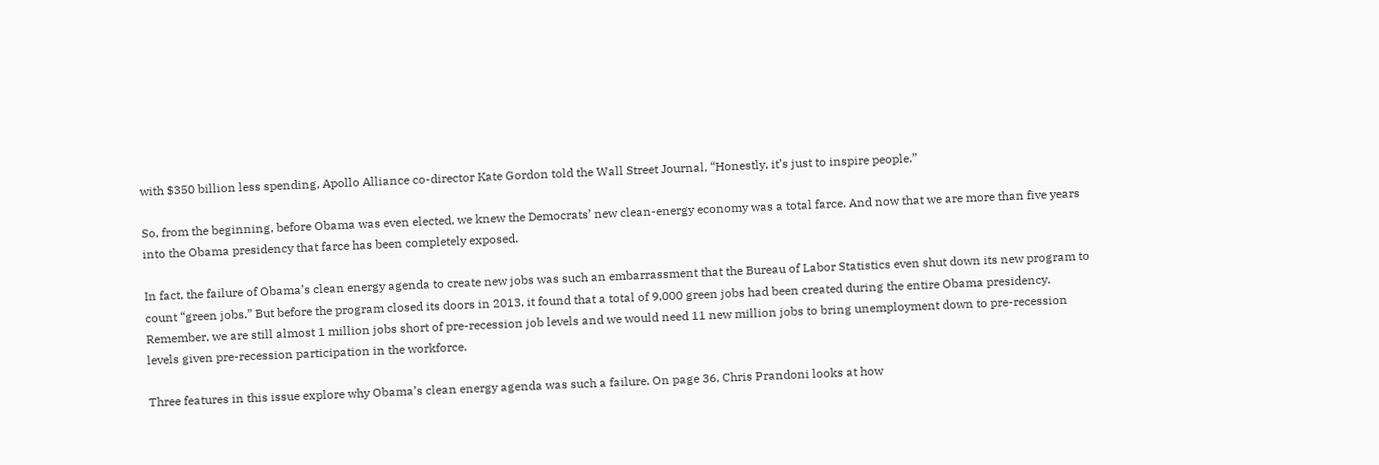with $350 billion less spending, Apollo Alliance co-director Kate Gordon told the Wall Street Journal, “Honestly, it’s just to inspire people.”

So, from the beginning, before Obama was even elected, we knew the Democrats’ new clean-energy economy was a total farce. And now that we are more than five years into the Obama presidency that farce has been completely exposed.

In fact, the failure of Obama’s clean energy agenda to create new jobs was such an embarrassment that the Bureau of Labor Statistics even shut down its new program to count “green jobs.” But before the program closed its doors in 2013, it found that a total of 9,000 green jobs had been created during the entire Obama presidency. Remember, we are still almost 1 million jobs short of pre-recession job levels and we would need 11 new million jobs to bring unemployment down to pre-recession levels given pre-recession participation in the workforce.

Three features in this issue explore why Obama’s clean energy agenda was such a failure. On page 36, Chris Prandoni looks at how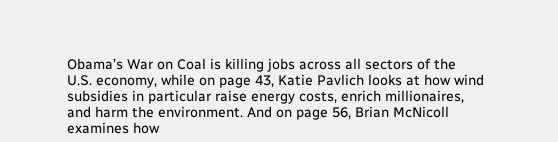Obama’s War on Coal is killing jobs across all sectors of the U.S. economy, while on page 43, Katie Pavlich looks at how wind subsidies in particular raise energy costs, enrich millionaires, and harm the environment. And on page 56, Brian McNicoll examines how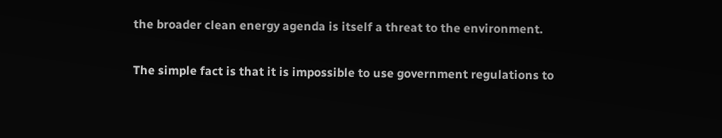the broader clean energy agenda is itself a threat to the environment.

The simple fact is that it is impossible to use government regulations to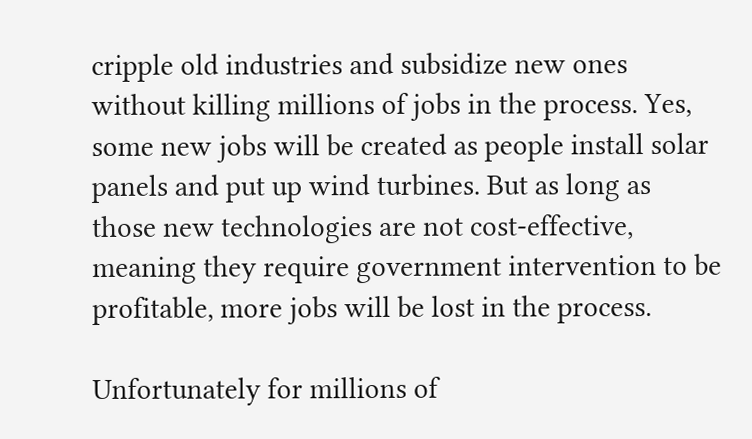cripple old industries and subsidize new ones without killing millions of jobs in the process. Yes, some new jobs will be created as people install solar panels and put up wind turbines. But as long as those new technologies are not cost-effective, meaning they require government intervention to be profitable, more jobs will be lost in the process.

Unfortunately for millions of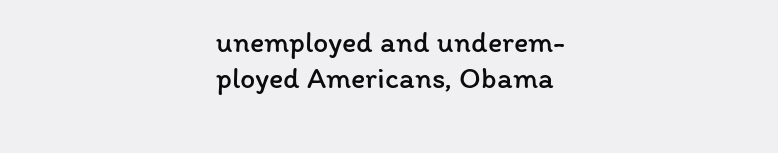unemployed and underem- ployed Americans, Obama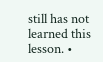still has not learned this lesson. •